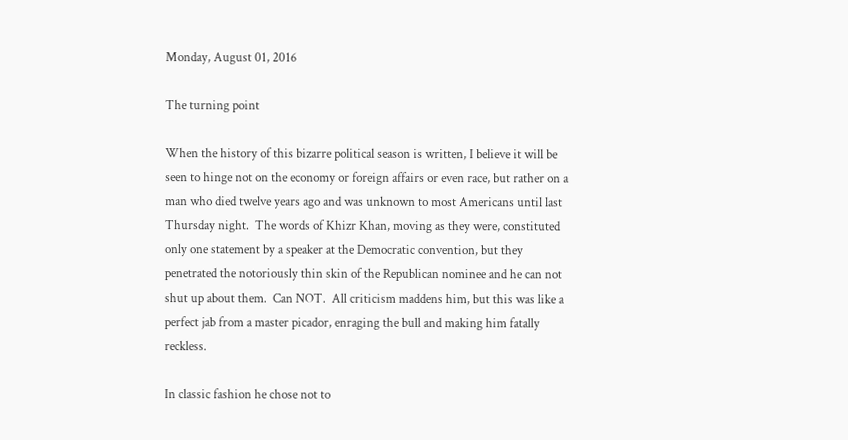Monday, August 01, 2016

The turning point

When the history of this bizarre political season is written, I believe it will be seen to hinge not on the economy or foreign affairs or even race, but rather on a man who died twelve years ago and was unknown to most Americans until last Thursday night.  The words of Khizr Khan, moving as they were, constituted only one statement by a speaker at the Democratic convention, but they penetrated the notoriously thin skin of the Republican nominee and he can not shut up about them.  Can NOT.  All criticism maddens him, but this was like a perfect jab from a master picador, enraging the bull and making him fatally reckless.

In classic fashion he chose not to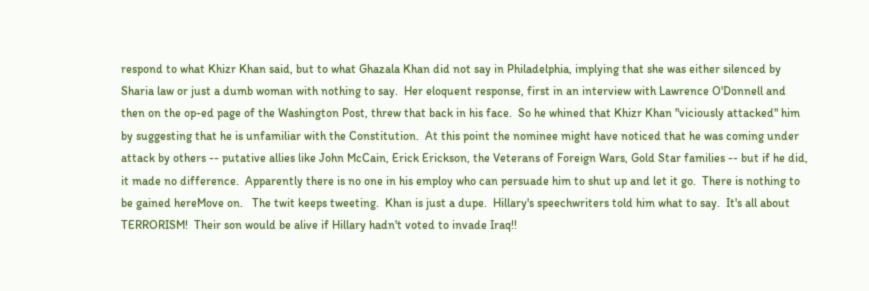respond to what Khizr Khan said, but to what Ghazala Khan did not say in Philadelphia, implying that she was either silenced by Sharia law or just a dumb woman with nothing to say.  Her eloquent response, first in an interview with Lawrence O'Donnell and then on the op-ed page of the Washington Post, threw that back in his face.  So he whined that Khizr Khan "viciously attacked" him by suggesting that he is unfamiliar with the Constitution.  At this point the nominee might have noticed that he was coming under attack by others -- putative allies like John McCain, Erick Erickson, the Veterans of Foreign Wars, Gold Star families -- but if he did, it made no difference.  Apparently there is no one in his employ who can persuade him to shut up and let it go.  There is nothing to be gained hereMove on.   The twit keeps tweeting.  Khan is just a dupe.  Hillary's speechwriters told him what to say.  It's all about TERRORISM!  Their son would be alive if Hillary hadn't voted to invade Iraq!!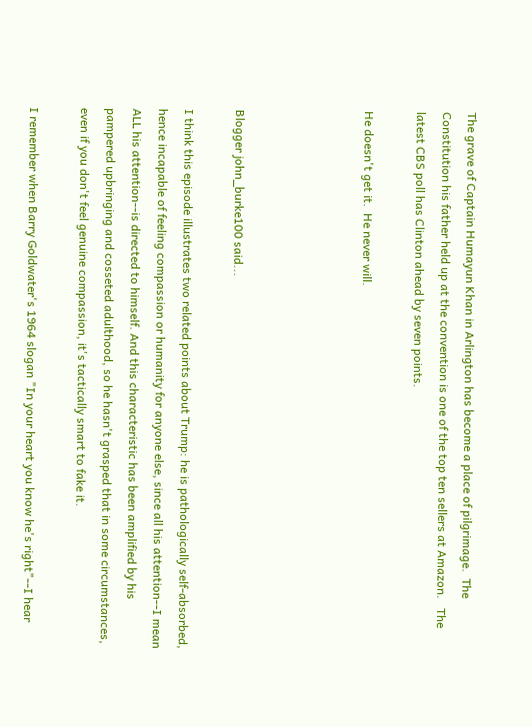The grave of Captain Humayun Khan in Arlington has become a place of pilgrimage.  The Constitution his father held up at the convention is one of the top ten sellers at Amazon.   The latest CBS poll has Clinton ahead by seven points.

He doesn't get it.  He never will.




Blogger john_burke100 said...

I think this episode illustrates two related points about Trump: he is pathologically self-absorbed, hence incapable of feeling compassion or humanity for anyone else, since all his attention--I mean ALL his attention--is directed to himself. And this characteristic has been amplified by his pampered upbringing and cosseted adulthood, so he hasn't grasped that in some circumstances, even if you don't feel genuine compassion, it's tactically smart to fake it.

I remember when Barry Goldwater's 1964 slogan "In your heart you know he's right"--I hear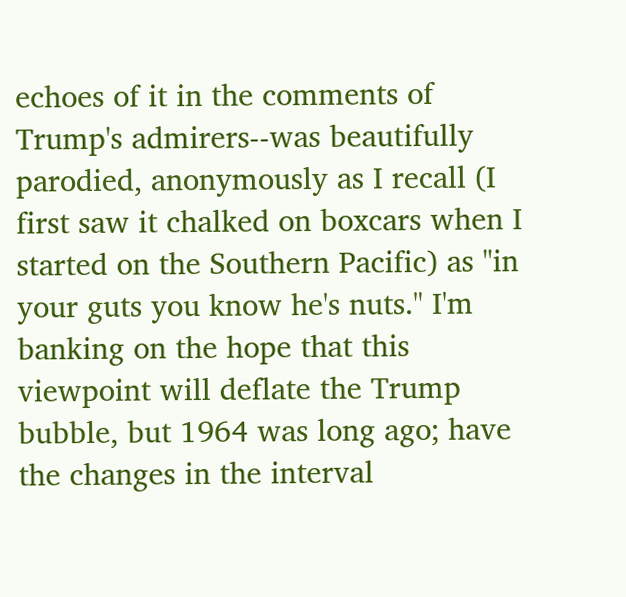echoes of it in the comments of Trump's admirers--was beautifully parodied, anonymously as I recall (I first saw it chalked on boxcars when I started on the Southern Pacific) as "in your guts you know he's nuts." I'm banking on the hope that this viewpoint will deflate the Trump bubble, but 1964 was long ago; have the changes in the interval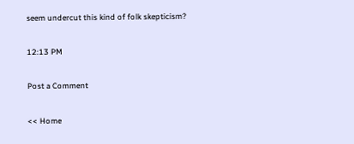seem undercut this kind of folk skepticism?

12:13 PM

Post a Comment

<< Home